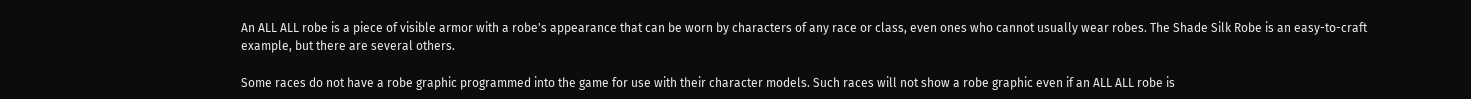An ALL ALL robe is a piece of visible armor with a robe's appearance that can be worn by characters of any race or class, even ones who cannot usually wear robes. The Shade Silk Robe is an easy-to-craft example, but there are several others.

Some races do not have a robe graphic programmed into the game for use with their character models. Such races will not show a robe graphic even if an ALL ALL robe is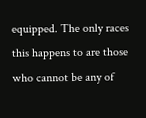equipped. The only races this happens to are those who cannot be any of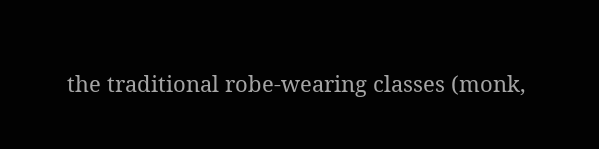the traditional robe-wearing classes (monk,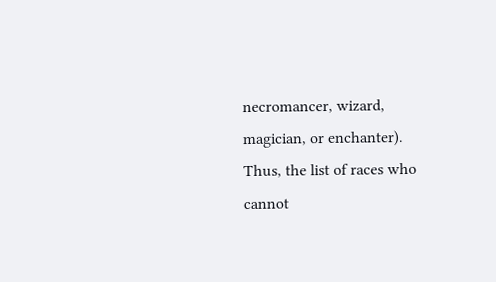necromancer, wizard, magician, or enchanter). Thus, the list of races who cannot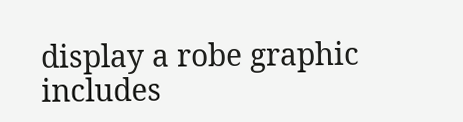display a robe graphic includes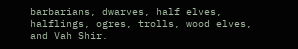barbarians, dwarves, half elves, halflings, ogres, trolls, wood elves, and Vah Shir.